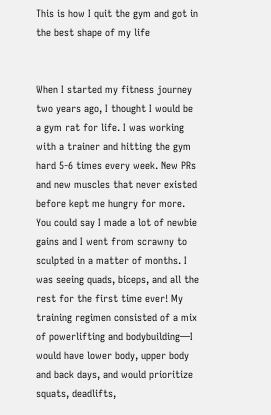This is how I quit the gym and got in the best shape of my life


When I started my fitness journey two years ago, I thought I would be a gym rat for life. I was working with a trainer and hitting the gym hard 5-6 times every week. New PRs and new muscles that never existed before kept me hungry for more. You could say I made a lot of newbie gains and I went from scrawny to sculpted in a matter of months. I was seeing quads, biceps, and all the rest for the first time ever! My training regimen consisted of a mix of powerlifting and bodybuilding—I would have lower body, upper body and back days, and would prioritize squats, deadlifts,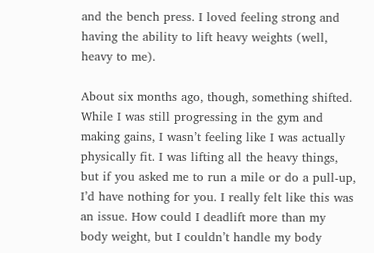and the bench press. I loved feeling strong and having the ability to lift heavy weights (well, heavy to me).

About six months ago, though, something shifted. While I was still progressing in the gym and making gains, I wasn’t feeling like I was actually physically fit. I was lifting all the heavy things, but if you asked me to run a mile or do a pull-up, I’d have nothing for you. I really felt like this was an issue. How could I deadlift more than my body weight, but I couldn’t handle my body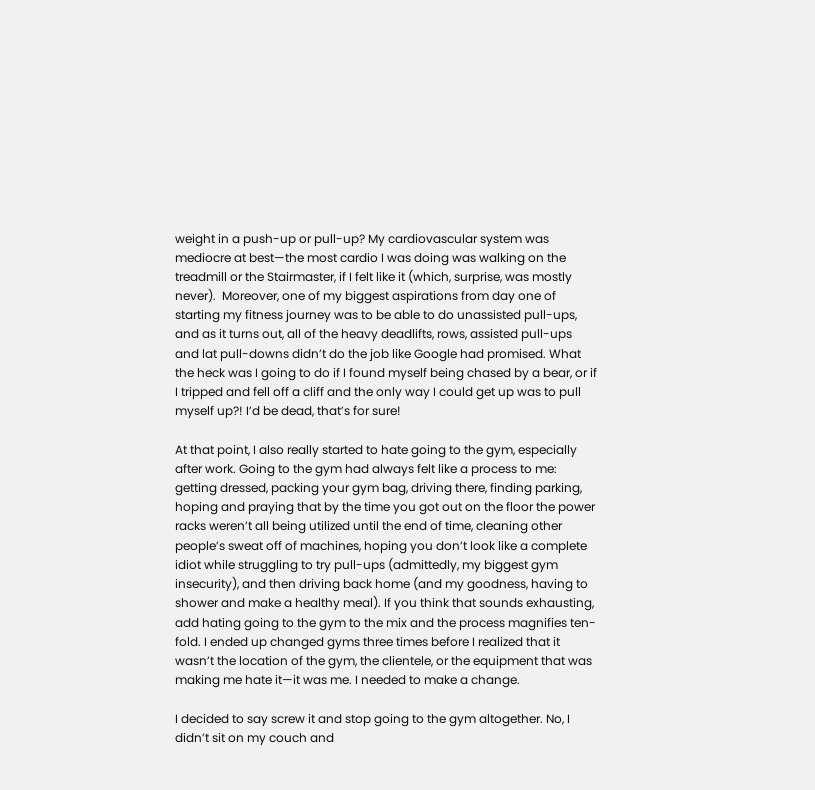weight in a push-up or pull-up? My cardiovascular system was mediocre at best—the most cardio I was doing was walking on the treadmill or the Stairmaster, if I felt like it (which, surprise, was mostly never).  Moreover, one of my biggest aspirations from day one of starting my fitness journey was to be able to do unassisted pull-ups, and as it turns out, all of the heavy deadlifts, rows, assisted pull-ups and lat pull-downs didn’t do the job like Google had promised. What the heck was I going to do if I found myself being chased by a bear, or if I tripped and fell off a cliff and the only way I could get up was to pull myself up?! I’d be dead, that’s for sure!

At that point, I also really started to hate going to the gym, especially after work. Going to the gym had always felt like a process to me: getting dressed, packing your gym bag, driving there, finding parking, hoping and praying that by the time you got out on the floor the power racks weren’t all being utilized until the end of time, cleaning other people’s sweat off of machines, hoping you don’t look like a complete idiot while struggling to try pull-ups (admittedly, my biggest gym insecurity), and then driving back home (and my goodness, having to shower and make a healthy meal). If you think that sounds exhausting, add hating going to the gym to the mix and the process magnifies ten-fold. I ended up changed gyms three times before I realized that it wasn’t the location of the gym, the clientele, or the equipment that was making me hate it—it was me. I needed to make a change.

I decided to say screw it and stop going to the gym altogether. No, I didn’t sit on my couch and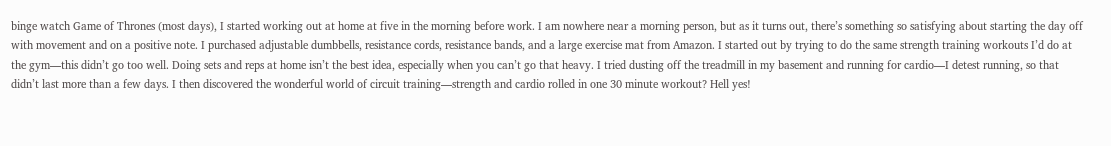binge watch Game of Thrones (most days), I started working out at home at five in the morning before work. I am nowhere near a morning person, but as it turns out, there’s something so satisfying about starting the day off with movement and on a positive note. I purchased adjustable dumbbells, resistance cords, resistance bands, and a large exercise mat from Amazon. I started out by trying to do the same strength training workouts I’d do at the gym—this didn’t go too well. Doing sets and reps at home isn’t the best idea, especially when you can’t go that heavy. I tried dusting off the treadmill in my basement and running for cardio—I detest running, so that didn’t last more than a few days. I then discovered the wonderful world of circuit training—strength and cardio rolled in one 30 minute workout? Hell yes!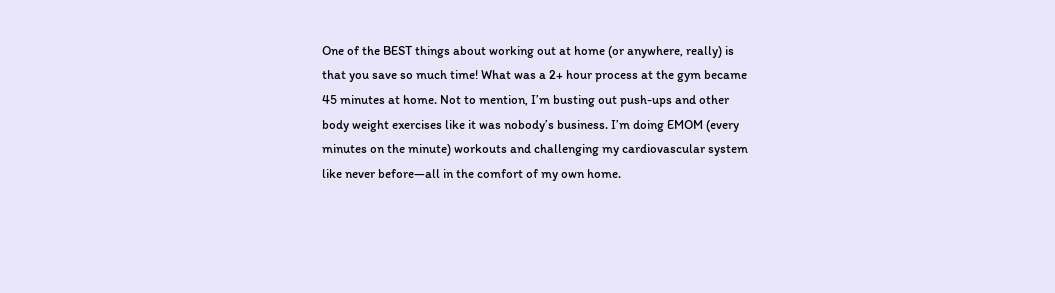One of the BEST things about working out at home (or anywhere, really) is that you save so much time! What was a 2+ hour process at the gym became 45 minutes at home. Not to mention, I’m busting out push-ups and other body weight exercises like it was nobody’s business. I’m doing EMOM (every minutes on the minute) workouts and challenging my cardiovascular system like never before—all in the comfort of my own home.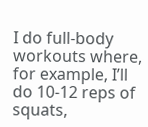I do full-body workouts where, for example, I’ll do 10-12 reps of squats,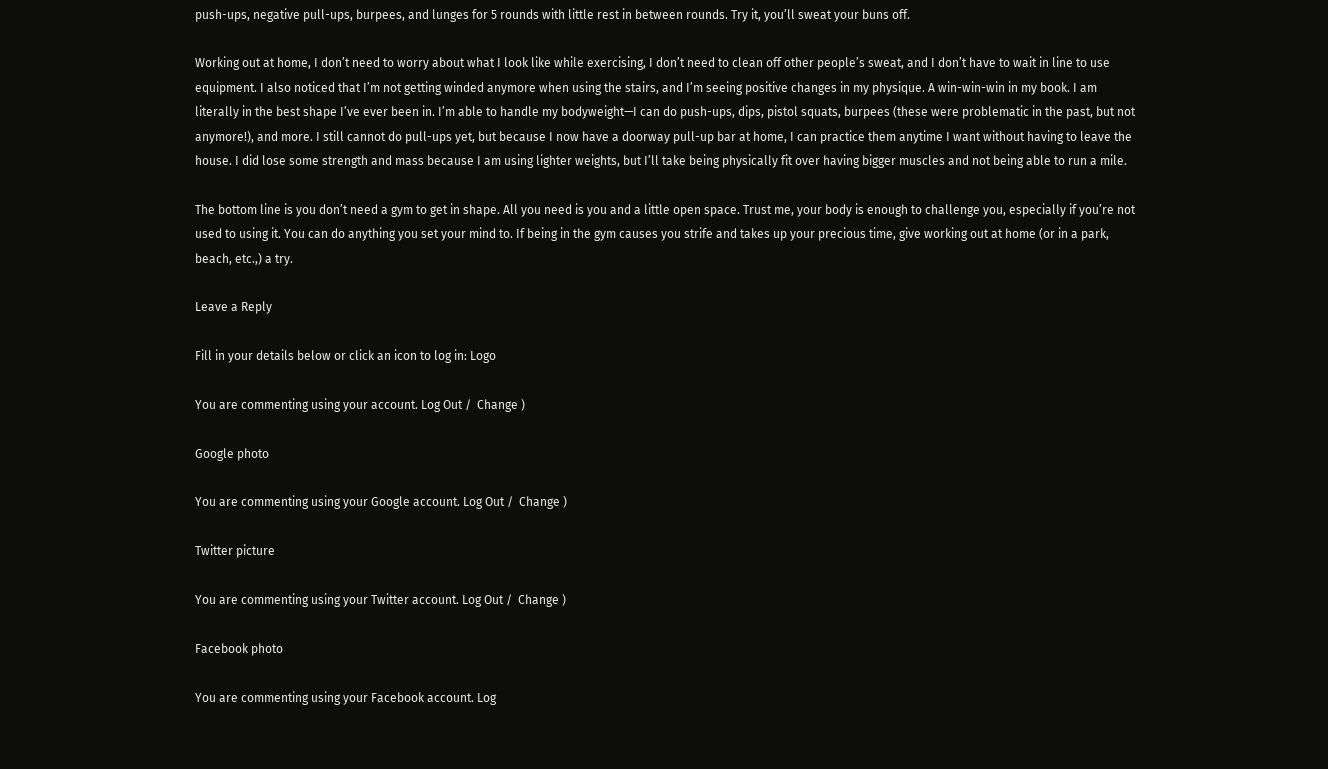push-ups, negative pull-ups, burpees, and lunges for 5 rounds with little rest in between rounds. Try it, you’ll sweat your buns off.

Working out at home, I don’t need to worry about what I look like while exercising, I don’t need to clean off other people’s sweat, and I don’t have to wait in line to use equipment. I also noticed that I’m not getting winded anymore when using the stairs, and I’m seeing positive changes in my physique. A win-win-win in my book. I am literally in the best shape I’ve ever been in. I’m able to handle my bodyweight—I can do push-ups, dips, pistol squats, burpees (these were problematic in the past, but not anymore!), and more. I still cannot do pull-ups yet, but because I now have a doorway pull-up bar at home, I can practice them anytime I want without having to leave the house. I did lose some strength and mass because I am using lighter weights, but I’ll take being physically fit over having bigger muscles and not being able to run a mile.

The bottom line is you don’t need a gym to get in shape. All you need is you and a little open space. Trust me, your body is enough to challenge you, especially if you’re not used to using it. You can do anything you set your mind to. If being in the gym causes you strife and takes up your precious time, give working out at home (or in a park, beach, etc.,) a try.

Leave a Reply

Fill in your details below or click an icon to log in: Logo

You are commenting using your account. Log Out /  Change )

Google photo

You are commenting using your Google account. Log Out /  Change )

Twitter picture

You are commenting using your Twitter account. Log Out /  Change )

Facebook photo

You are commenting using your Facebook account. Log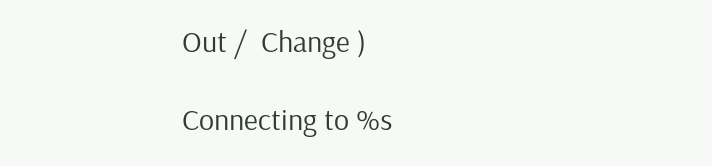Out /  Change )

Connecting to %s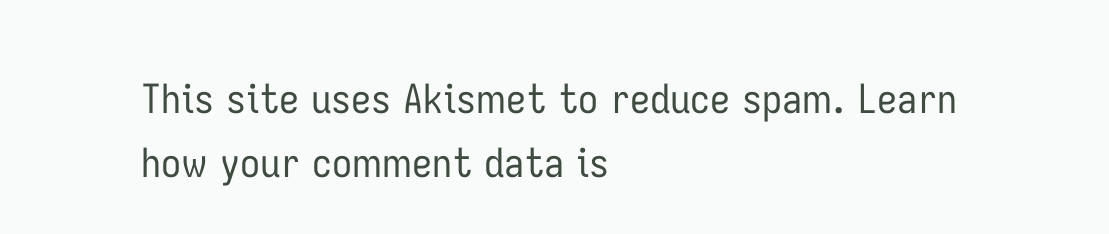This site uses Akismet to reduce spam. Learn how your comment data is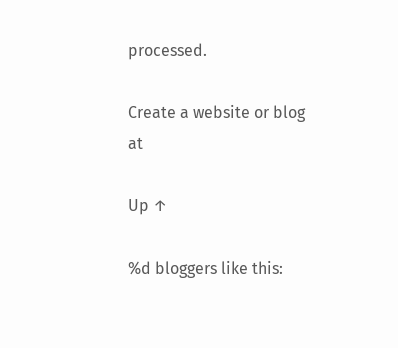processed.

Create a website or blog at

Up ↑

%d bloggers like this: